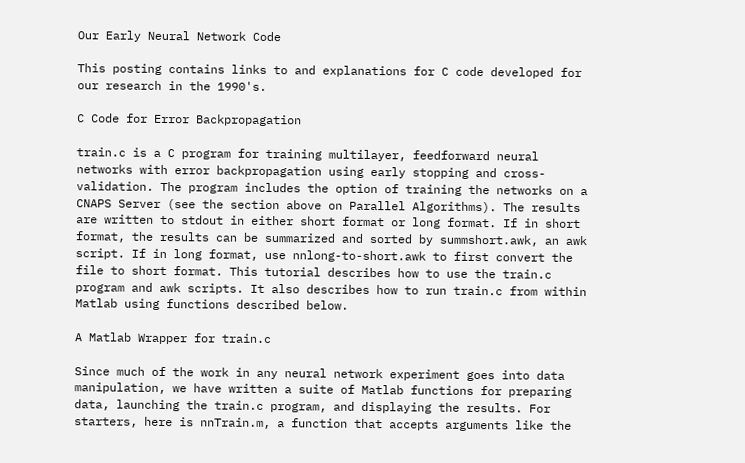Our Early Neural Network Code

This posting contains links to and explanations for C code developed for our research in the 1990's.

C Code for Error Backpropagation

train.c is a C program for training multilayer, feedforward neural networks with error backpropagation using early stopping and cross-validation. The program includes the option of training the networks on a CNAPS Server (see the section above on Parallel Algorithms). The results are written to stdout in either short format or long format. If in short format, the results can be summarized and sorted by summshort.awk, an awk script. If in long format, use nnlong-to-short.awk to first convert the file to short format. This tutorial describes how to use the train.c program and awk scripts. It also describes how to run train.c from within Matlab using functions described below.

A Matlab Wrapper for train.c

Since much of the work in any neural network experiment goes into data manipulation, we have written a suite of Matlab functions for preparing data, launching the train.c program, and displaying the results. For starters, here is nnTrain.m, a function that accepts arguments like the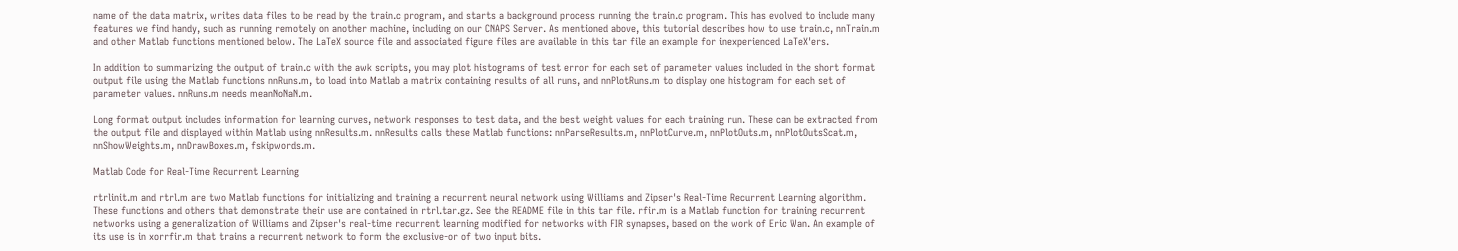name of the data matrix, writes data files to be read by the train.c program, and starts a background process running the train.c program. This has evolved to include many features we find handy, such as running remotely on another machine, including on our CNAPS Server. As mentioned above, this tutorial describes how to use train.c, nnTrain.m and other Matlab functions mentioned below. The LaTeX source file and associated figure files are available in this tar file an example for inexperienced LaTeX'ers.

In addition to summarizing the output of train.c with the awk scripts, you may plot histograms of test error for each set of parameter values included in the short format output file using the Matlab functions nnRuns.m, to load into Matlab a matrix containing results of all runs, and nnPlotRuns.m to display one histogram for each set of parameter values. nnRuns.m needs meanNoNaN.m.

Long format output includes information for learning curves, network responses to test data, and the best weight values for each training run. These can be extracted from the output file and displayed within Matlab using nnResults.m. nnResults calls these Matlab functions: nnParseResults.m, nnPlotCurve.m, nnPlotOuts.m, nnPlotOutsScat.m, nnShowWeights.m, nnDrawBoxes.m, fskipwords.m.

Matlab Code for Real-Time Recurrent Learning

rtrlinit.m and rtrl.m are two Matlab functions for initializing and training a recurrent neural network using Williams and Zipser's Real-Time Recurrent Learning algorithm. These functions and others that demonstrate their use are contained in rtrl.tar.gz. See the README file in this tar file. rfir.m is a Matlab function for training recurrent networks using a generalization of Williams and Zipser's real-time recurrent learning modified for networks with FIR synapses, based on the work of Eric Wan. An example of its use is in xorrfir.m that trains a recurrent network to form the exclusive-or of two input bits.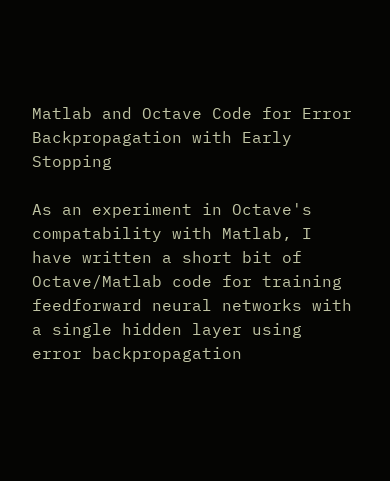Matlab and Octave Code for Error Backpropagation with Early Stopping

As an experiment in Octave's compatability with Matlab, I have written a short bit of Octave/Matlab code for training feedforward neural networks with a single hidden layer using error backpropagation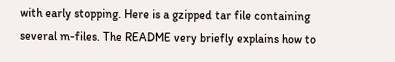with early stopping. Here is a gzipped tar file containing several m-files. The README very briefly explains how to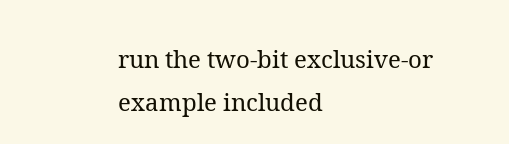run the two-bit exclusive-or example included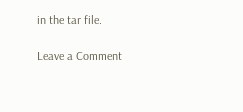in the tar file.

Leave a Comment